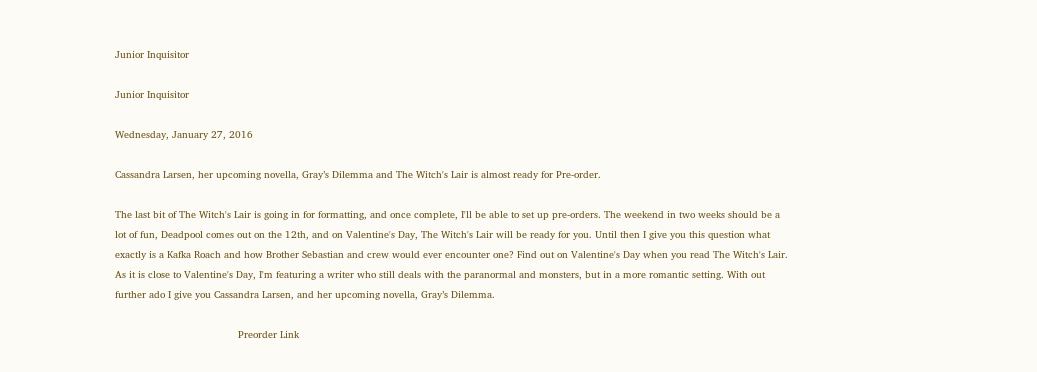Junior Inquisitor

Junior Inquisitor

Wednesday, January 27, 2016

Cassandra Larsen, her upcoming novella, Gray’s Dilemma and The Witch's Lair is almost ready for Pre-order.

The last bit of The Witch's Lair is going in for formatting, and once complete, I'll be able to set up pre-orders. The weekend in two weeks should be a lot of fun, Deadpool comes out on the 12th, and on Valentine's Day, The Witch's Lair will be ready for you. Until then I give you this question what exactly is a Kafka Roach and how Brother Sebastian and crew would ever encounter one? Find out on Valentine's Day when you read The Witch's Lair.
As it is close to Valentine's Day, I'm featuring a writer who still deals with the paranormal and monsters, but in a more romantic setting. With out further ado I give you Cassandra Larsen, and her upcoming novella, Gray’s Dilemma.

                                         Preorder Link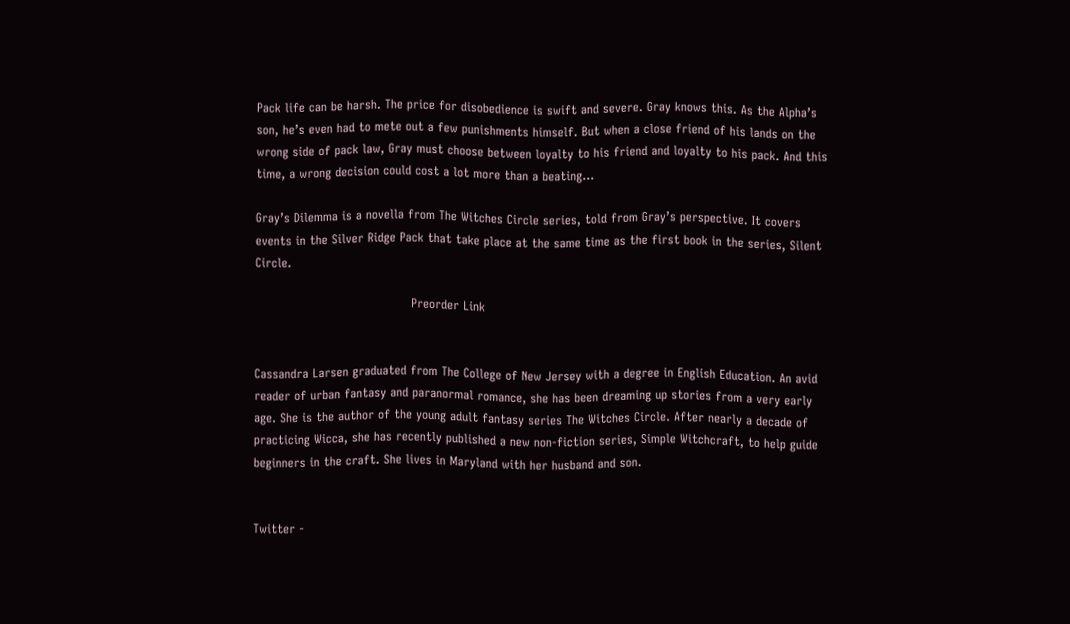Pack life can be harsh. The price for disobedience is swift and severe. Gray knows this. As the Alpha’s son, he’s even had to mete out a few punishments himself. But when a close friend of his lands on the wrong side of pack law, Gray must choose between loyalty to his friend and loyalty to his pack. And this time, a wrong decision could cost a lot more than a beating…

Gray’s Dilemma is a novella from The Witches Circle series, told from Gray’s perspective. It covers events in the Silver Ridge Pack that take place at the same time as the first book in the series, Silent Circle.

                                       Preorder Link


Cassandra Larsen graduated from The College of New Jersey with a degree in English Education. An avid reader of urban fantasy and paranormal romance, she has been dreaming up stories from a very early age. She is the author of the young adult fantasy series The Witches Circle. After nearly a decade of practicing Wicca, she has recently published a new non-fiction series, Simple Witchcraft, to help guide beginners in the craft. She lives in Maryland with her husband and son.


Twitter -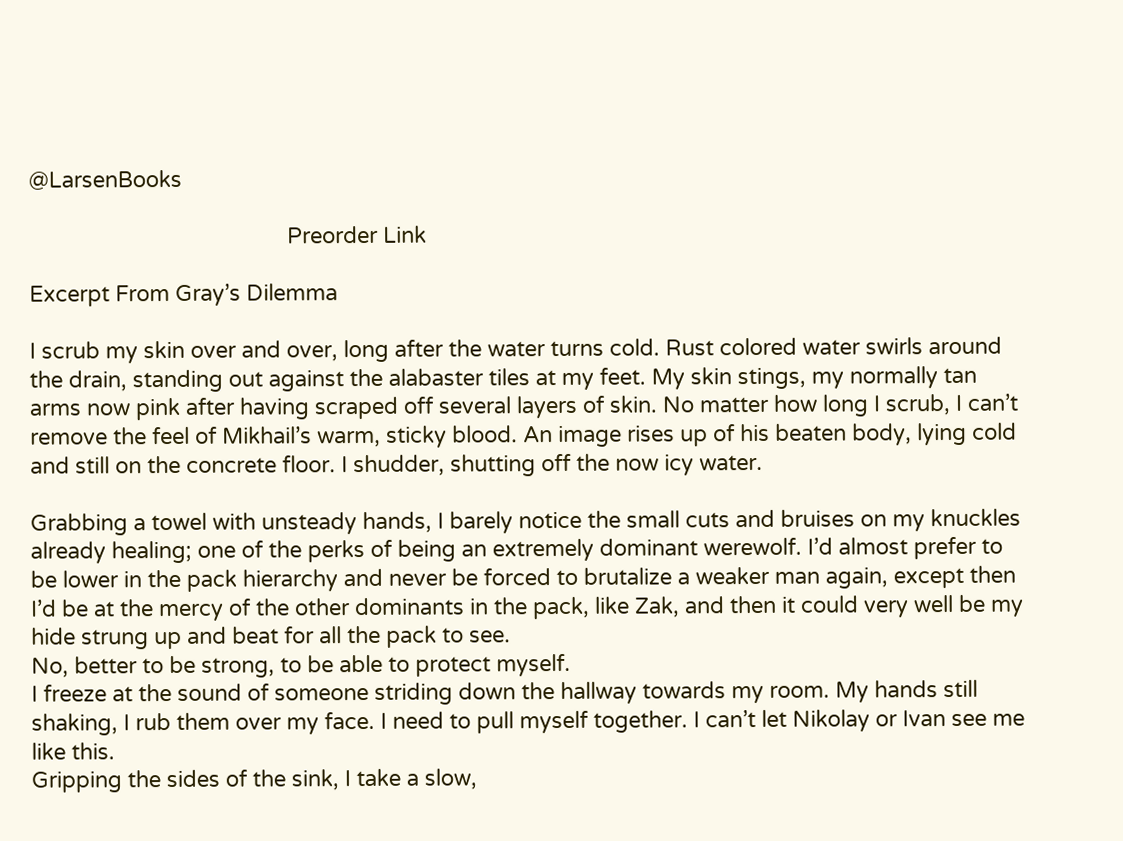@LarsenBooks

                                           Preorder Link

Excerpt From Gray’s Dilemma

I scrub my skin over and over, long after the water turns cold. Rust colored water swirls around the drain, standing out against the alabaster tiles at my feet. My skin stings, my normally tan arms now pink after having scraped off several layers of skin. No matter how long I scrub, I can’t remove the feel of Mikhail’s warm, sticky blood. An image rises up of his beaten body, lying cold and still on the concrete floor. I shudder, shutting off the now icy water.

Grabbing a towel with unsteady hands, I barely notice the small cuts and bruises on my knuckles already healing; one of the perks of being an extremely dominant werewolf. I’d almost prefer to be lower in the pack hierarchy and never be forced to brutalize a weaker man again, except then I’d be at the mercy of the other dominants in the pack, like Zak, and then it could very well be my hide strung up and beat for all the pack to see.
No, better to be strong, to be able to protect myself.
I freeze at the sound of someone striding down the hallway towards my room. My hands still shaking, I rub them over my face. I need to pull myself together. I can’t let Nikolay or Ivan see me like this.
Gripping the sides of the sink, I take a slow,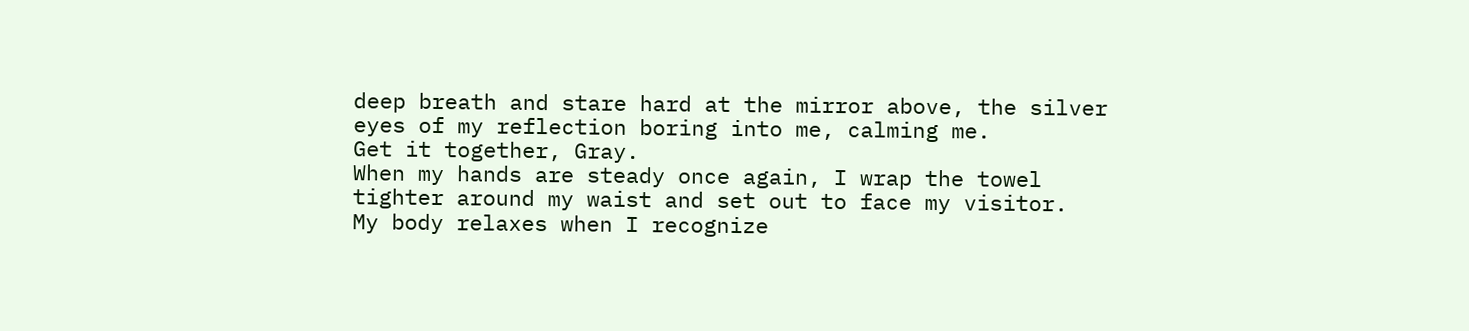deep breath and stare hard at the mirror above, the silver eyes of my reflection boring into me, calming me.
Get it together, Gray.
When my hands are steady once again, I wrap the towel tighter around my waist and set out to face my visitor.
My body relaxes when I recognize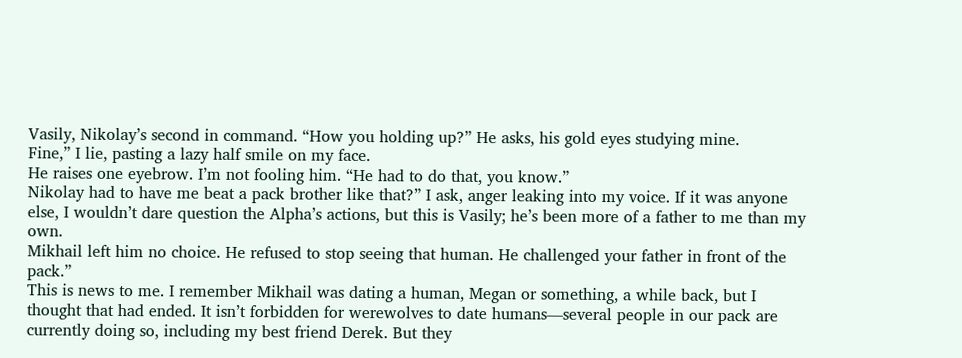Vasily, Nikolay’s second in command. “How you holding up?” He asks, his gold eyes studying mine.
Fine,” I lie, pasting a lazy half smile on my face.
He raises one eyebrow. I’m not fooling him. “He had to do that, you know.”
Nikolay had to have me beat a pack brother like that?” I ask, anger leaking into my voice. If it was anyone else, I wouldn’t dare question the Alpha’s actions, but this is Vasily; he’s been more of a father to me than my own.
Mikhail left him no choice. He refused to stop seeing that human. He challenged your father in front of the pack.”
This is news to me. I remember Mikhail was dating a human, Megan or something, a while back, but I thought that had ended. It isn’t forbidden for werewolves to date humans—several people in our pack are currently doing so, including my best friend Derek. But they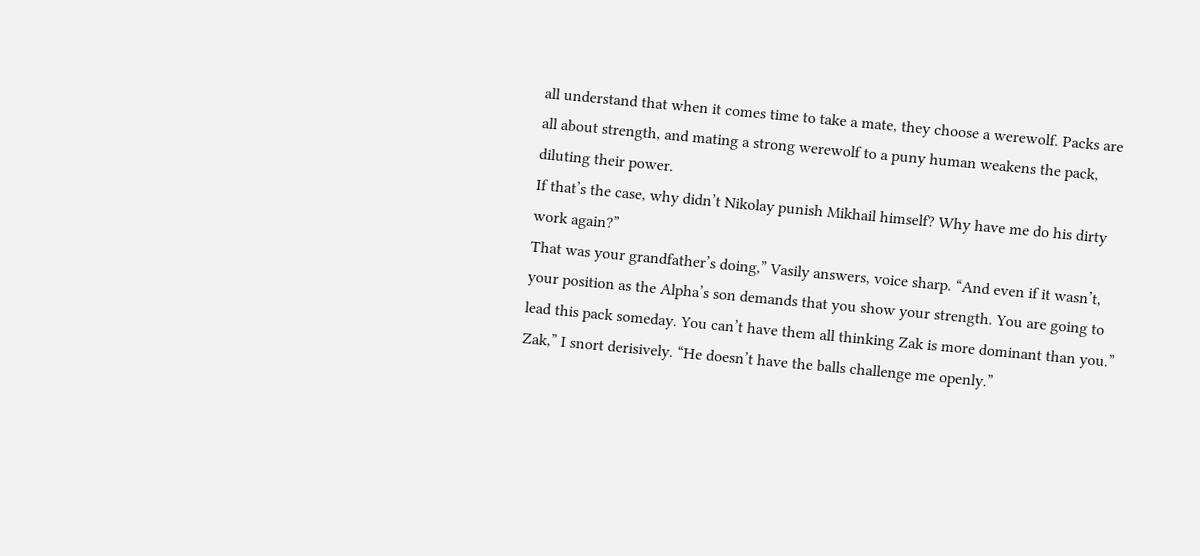all understand that when it comes time to take a mate, they choose a werewolf. Packs are all about strength, and mating a strong werewolf to a puny human weakens the pack, diluting their power.
If that’s the case, why didn’t Nikolay punish Mikhail himself? Why have me do his dirty work again?”
That was your grandfather’s doing,” Vasily answers, voice sharp. “And even if it wasn’t, your position as the Alpha’s son demands that you show your strength. You are going to lead this pack someday. You can’t have them all thinking Zak is more dominant than you.”
Zak,” I snort derisively. “He doesn’t have the balls challenge me openly.”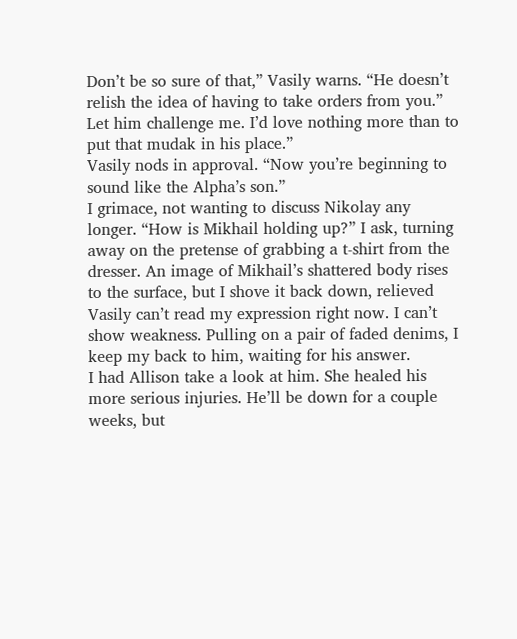Don’t be so sure of that,” Vasily warns. “He doesn’t relish the idea of having to take orders from you.”
Let him challenge me. I’d love nothing more than to put that mudak in his place.”
Vasily nods in approval. “Now you’re beginning to sound like the Alpha’s son.”
I grimace, not wanting to discuss Nikolay any longer. “How is Mikhail holding up?” I ask, turning away on the pretense of grabbing a t-shirt from the dresser. An image of Mikhail’s shattered body rises to the surface, but I shove it back down, relieved Vasily can’t read my expression right now. I can’t show weakness. Pulling on a pair of faded denims, I keep my back to him, waiting for his answer.
I had Allison take a look at him. She healed his more serious injuries. He’ll be down for a couple weeks, but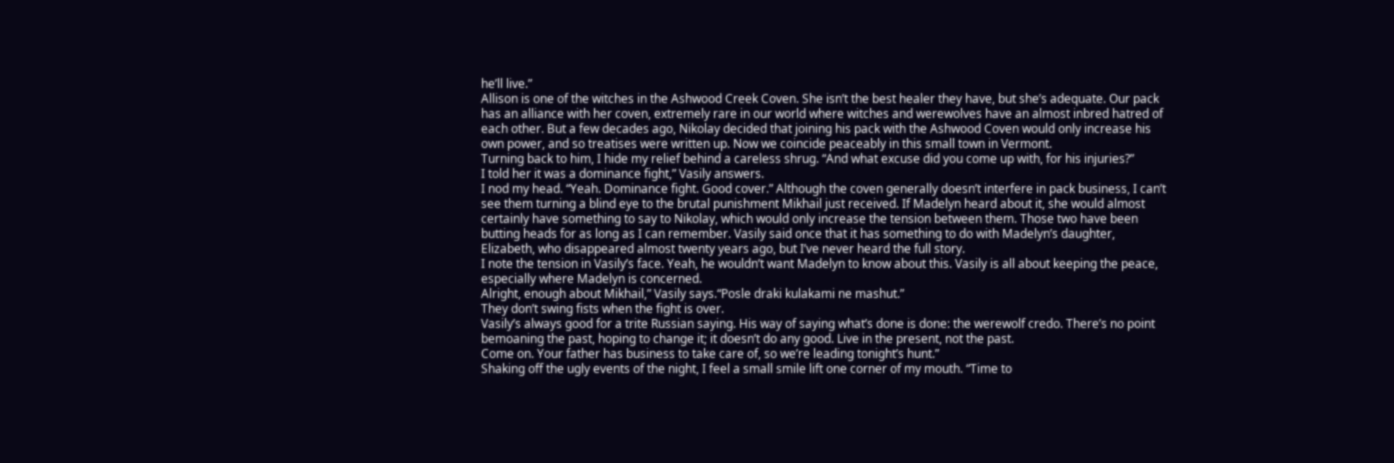he’ll live.”
Allison is one of the witches in the Ashwood Creek Coven. She isn’t the best healer they have, but she’s adequate. Our pack has an alliance with her coven, extremely rare in our world where witches and werewolves have an almost inbred hatred of each other. But a few decades ago, Nikolay decided that joining his pack with the Ashwood Coven would only increase his own power, and so treatises were written up. Now we coincide peaceably in this small town in Vermont.
Turning back to him, I hide my relief behind a careless shrug. “And what excuse did you come up with, for his injuries?”
I told her it was a dominance fight,” Vasily answers.
I nod my head. “Yeah. Dominance fight. Good cover.” Although the coven generally doesn’t interfere in pack business, I can’t see them turning a blind eye to the brutal punishment Mikhail just received. If Madelyn heard about it, she would almost certainly have something to say to Nikolay, which would only increase the tension between them. Those two have been butting heads for as long as I can remember. Vasily said once that it has something to do with Madelyn’s daughter, Elizabeth, who disappeared almost twenty years ago, but I’ve never heard the full story.
I note the tension in Vasily’s face. Yeah, he wouldn’t want Madelyn to know about this. Vasily is all about keeping the peace, especially where Madelyn is concerned.
Alright, enough about Mikhail,” Vasily says.“Posle draki kulakami ne mashut.”
They don’t swing fists when the fight is over.
Vasily’s always good for a trite Russian saying. His way of saying what’s done is done: the werewolf credo. There’s no point bemoaning the past, hoping to change it; it doesn’t do any good. Live in the present, not the past.
Come on. Your father has business to take care of, so we’re leading tonight’s hunt.”
Shaking off the ugly events of the night, I feel a small smile lift one corner of my mouth. “Time to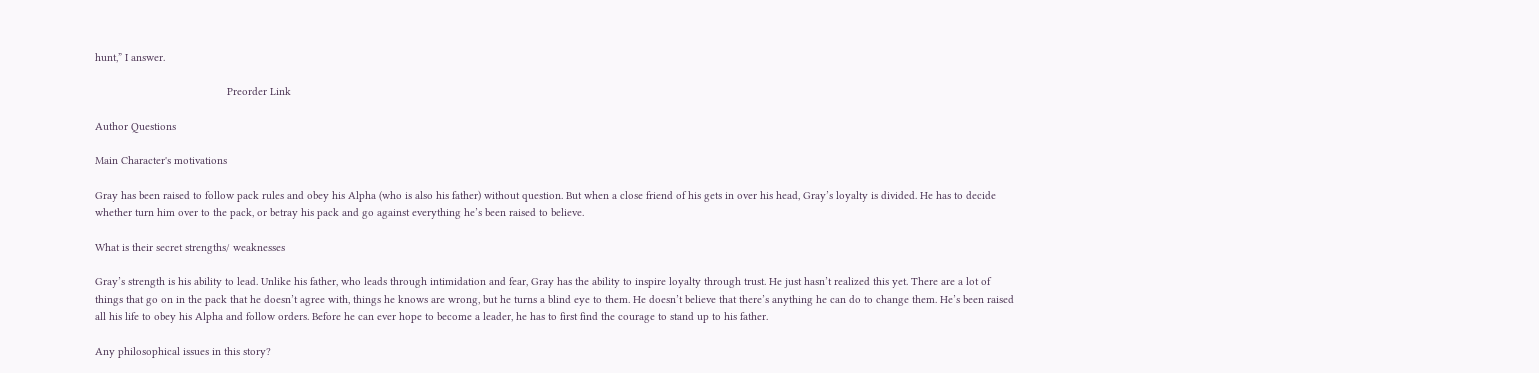hunt,” I answer.

                                            Preorder Link

Author Questions

Main Character's motivations

Gray has been raised to follow pack rules and obey his Alpha (who is also his father) without question. But when a close friend of his gets in over his head, Gray’s loyalty is divided. He has to decide whether turn him over to the pack, or betray his pack and go against everything he’s been raised to believe.

What is their secret strengths/ weaknesses

Gray’s strength is his ability to lead. Unlike his father, who leads through intimidation and fear, Gray has the ability to inspire loyalty through trust. He just hasn’t realized this yet. There are a lot of things that go on in the pack that he doesn’t agree with, things he knows are wrong, but he turns a blind eye to them. He doesn’t believe that there’s anything he can do to change them. He’s been raised all his life to obey his Alpha and follow orders. Before he can ever hope to become a leader, he has to first find the courage to stand up to his father.

Any philosophical issues in this story?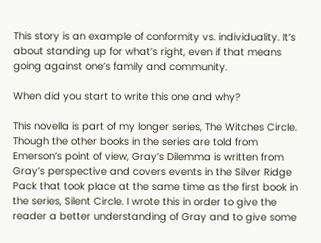This story is an example of conformity vs. individuality. It’s about standing up for what’s right, even if that means going against one’s family and community.

When did you start to write this one and why?

This novella is part of my longer series, The Witches Circle. Though the other books in the series are told from Emerson’s point of view, Gray’s Dilemma is written from Gray’s perspective and covers events in the Silver Ridge Pack that took place at the same time as the first book in the series, Silent Circle. I wrote this in order to give the reader a better understanding of Gray and to give some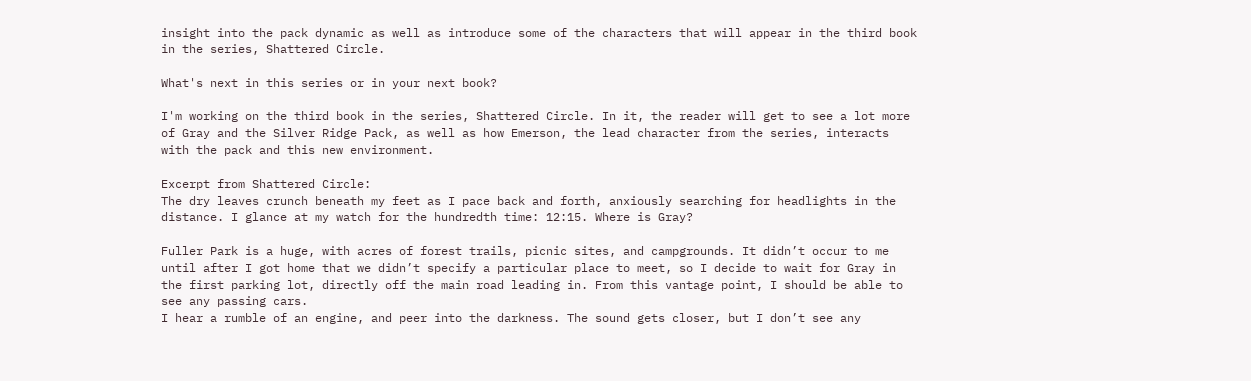insight into the pack dynamic as well as introduce some of the characters that will appear in the third book in the series, Shattered Circle.

What's next in this series or in your next book?

I'm working on the third book in the series, Shattered Circle. In it, the reader will get to see a lot more of Gray and the Silver Ridge Pack, as well as how Emerson, the lead character from the series, interacts with the pack and this new environment.

Excerpt from Shattered Circle:
The dry leaves crunch beneath my feet as I pace back and forth, anxiously searching for headlights in the distance. I glance at my watch for the hundredth time: 12:15. Where is Gray?

Fuller Park is a huge, with acres of forest trails, picnic sites, and campgrounds. It didn’t occur to me until after I got home that we didn’t specify a particular place to meet, so I decide to wait for Gray in the first parking lot, directly off the main road leading in. From this vantage point, I should be able to see any passing cars.
I hear a rumble of an engine, and peer into the darkness. The sound gets closer, but I don’t see any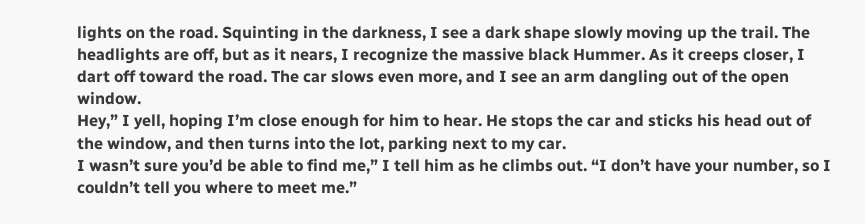lights on the road. Squinting in the darkness, I see a dark shape slowly moving up the trail. The headlights are off, but as it nears, I recognize the massive black Hummer. As it creeps closer, I dart off toward the road. The car slows even more, and I see an arm dangling out of the open window.
Hey,” I yell, hoping I’m close enough for him to hear. He stops the car and sticks his head out of the window, and then turns into the lot, parking next to my car.
I wasn’t sure you’d be able to find me,” I tell him as he climbs out. “I don’t have your number, so I couldn’t tell you where to meet me.”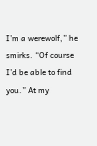I’m a werewolf,” he smirks. “Of course I’d be able to find you.” At my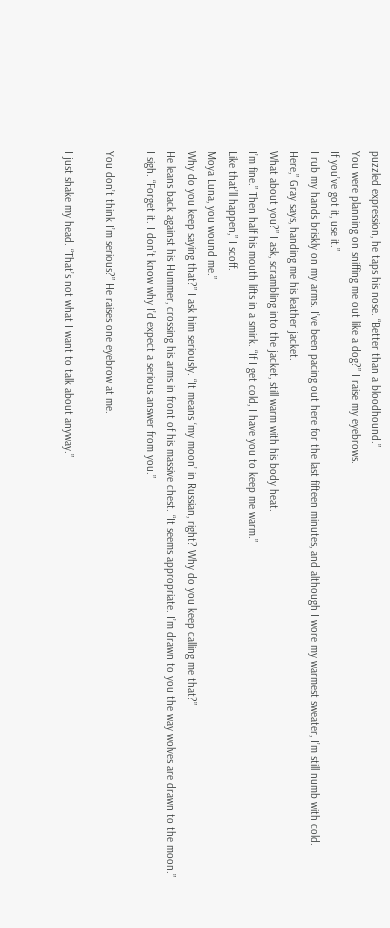puzzled expression, he taps his nose. “Better than a bloodhound.”
You were planning on sniffing me out like a dog?” I raise my eyebrows.
If you’ve got it, use it.”
I rub my hands briskly on my arms. I’ve been pacing out here for the last fifteen minutes, and although I wore my warmest sweater, I’m still numb with cold.
Here,” Gray says, handing me his leather jacket.
What about you?” I ask, scrambling into the jacket, still warm with his body heat.
I’m fine.” Then half his mouth lifts in a smirk. “If I get cold, I have you to keep me warm.”
Like that’ll happen,” I scoff.
Moya Luna, you wound me.”
Why do you keep saying that?” I ask him seriously. “It means ‘my moon’ in Russian, right? Why do you keep calling me that?”
He leans back against his Hummer, crossing his arms in front of his massive chest. “It seems appropriate. I’m drawn to you the way wolves are drawn to the moon.”
I sigh. “Forget it. I don’t know why I’d expect a serious answer from you.”

You don’t think I’m serious?” He raises one eyebrow at me.

I just shake my head. “That’s not what I want to talk about anyway.”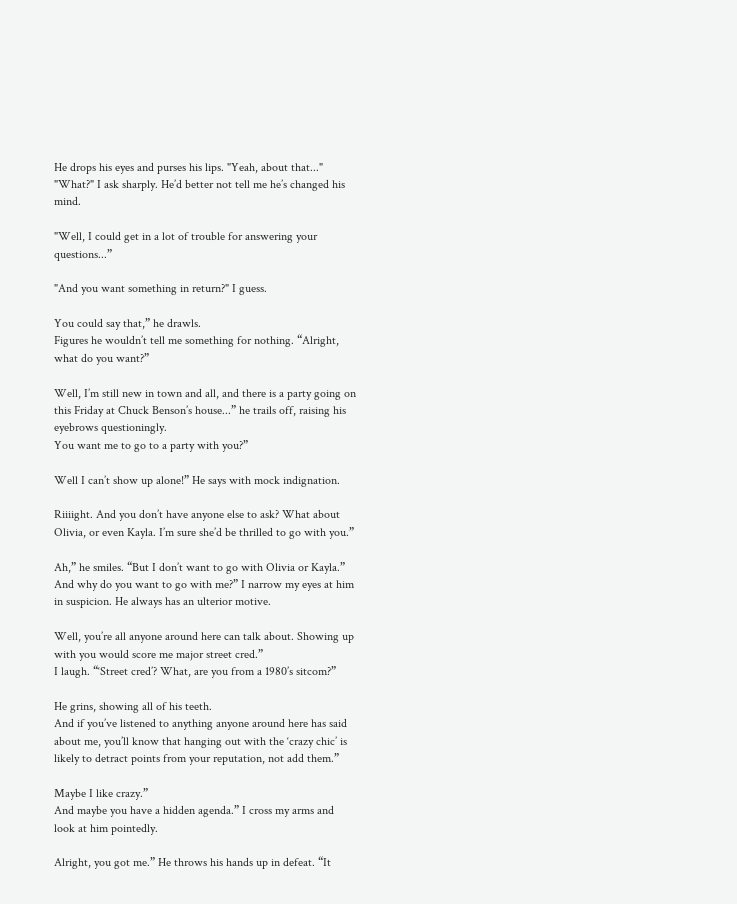He drops his eyes and purses his lips. "Yeah, about that..."
"What?" I ask sharply. He’d better not tell me he’s changed his mind.

"Well, I could get in a lot of trouble for answering your questions...”

"And you want something in return?" I guess.

You could say that,” he drawls.
Figures he wouldn’t tell me something for nothing. “Alright, what do you want?”

Well, I’m still new in town and all, and there is a party going on this Friday at Chuck Benson’s house...” he trails off, raising his eyebrows questioningly.
You want me to go to a party with you?”

Well I can’t show up alone!” He says with mock indignation.

Riiiight. And you don’t have anyone else to ask? What about Olivia, or even Kayla. I’m sure she’d be thrilled to go with you.”

Ah,” he smiles. “But I don’t want to go with Olivia or Kayla.”
And why do you want to go with me?” I narrow my eyes at him in suspicion. He always has an ulterior motive.

Well, you’re all anyone around here can talk about. Showing up with you would score me major street cred.”
I laugh. “‘Street cred’? What, are you from a 1980’s sitcom?”

He grins, showing all of his teeth.
And if you’ve listened to anything anyone around here has said about me, you’ll know that hanging out with the ‘crazy chic’ is likely to detract points from your reputation, not add them.”

Maybe I like crazy.”
And maybe you have a hidden agenda.” I cross my arms and look at him pointedly.

Alright, you got me.” He throws his hands up in defeat. “It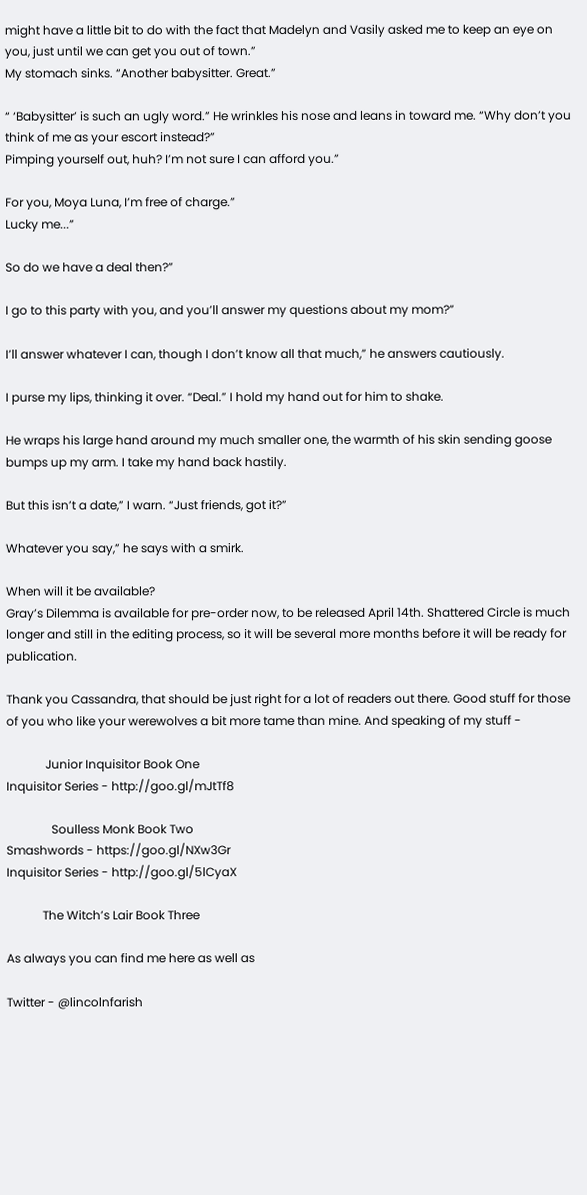might have a little bit to do with the fact that Madelyn and Vasily asked me to keep an eye on you, just until we can get you out of town.”
My stomach sinks. “Another babysitter. Great.”

“ ‘Babysitter’ is such an ugly word.” He wrinkles his nose and leans in toward me. “Why don’t you think of me as your escort instead?”
Pimping yourself out, huh? I’m not sure I can afford you.”

For you, Moya Luna, I’m free of charge.”
Lucky me...”

So do we have a deal then?”

I go to this party with you, and you’ll answer my questions about my mom?”

I’ll answer whatever I can, though I don’t know all that much,” he answers cautiously.

I purse my lips, thinking it over. “Deal.” I hold my hand out for him to shake.

He wraps his large hand around my much smaller one, the warmth of his skin sending goose bumps up my arm. I take my hand back hastily.

But this isn’t a date,” I warn. “Just friends, got it?”

Whatever you say,” he says with a smirk.

When will it be available?
Gray’s Dilemma is available for pre-order now, to be released April 14th. Shattered Circle is much longer and still in the editing process, so it will be several more months before it will be ready for publication.

Thank you Cassandra, that should be just right for a lot of readers out there. Good stuff for those of you who like your werewolves a bit more tame than mine. And speaking of my stuff -

             Junior Inquisitor Book One
Inquisitor Series - http://goo.gl/mJtTf8

               Soulless Monk Book Two
Smashwords - https://goo.gl/NXw3Gr
Inquisitor Series - http://goo.gl/5lCyaX

            The Witch’s Lair Book Three

As always you can find me here as well as

Twitter - @lincolnfarish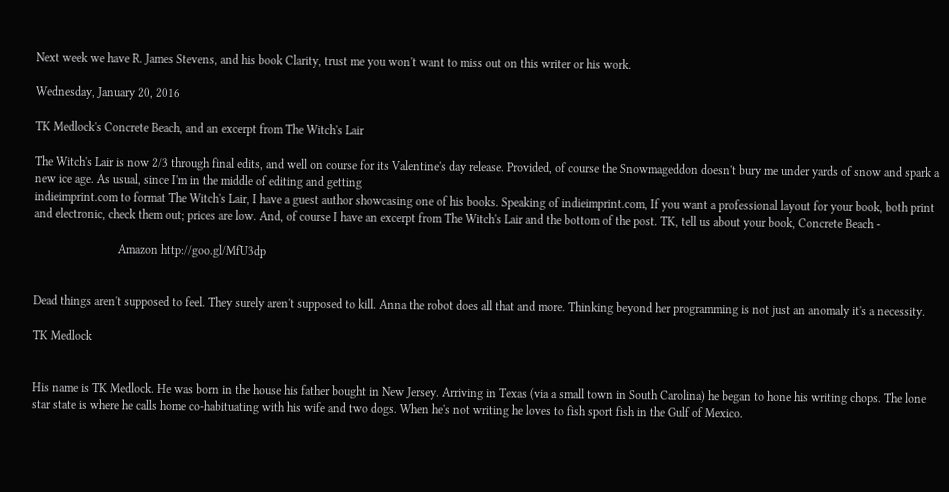Next week we have R. James Stevens, and his book Clarity, trust me you won't want to miss out on this writer or his work.

Wednesday, January 20, 2016

TK Medlock's Concrete Beach, and an excerpt from The Witch's Lair

The Witch's Lair is now 2/3 through final edits, and well on course for its Valentine's day release. Provided, of course the Snowmageddon doesn't bury me under yards of snow and spark a new ice age. As usual, since I'm in the middle of editing and getting
indieimprint.com to format The Witch's Lair, I have a guest author showcasing one of his books. Speaking of indieimprint.com, If you want a professional layout for your book, both print and electronic, check them out; prices are low. And, of course I have an excerpt from The Witch's Lair and the bottom of the post. TK, tell us about your book, Concrete Beach -

                            Amazon http://goo.gl/MfU3dp


Dead things aren't supposed to feel. They surely aren't supposed to kill. Anna the robot does all that and more. Thinking beyond her programming is not just an anomaly it's a necessity.

TK Medlock


His name is TK Medlock. He was born in the house his father bought in New Jersey. Arriving in Texas (via a small town in South Carolina) he began to hone his writing chops. The lone star state is where he calls home co-habituating with his wife and two dogs. When he's not writing he loves to fish sport fish in the Gulf of Mexico.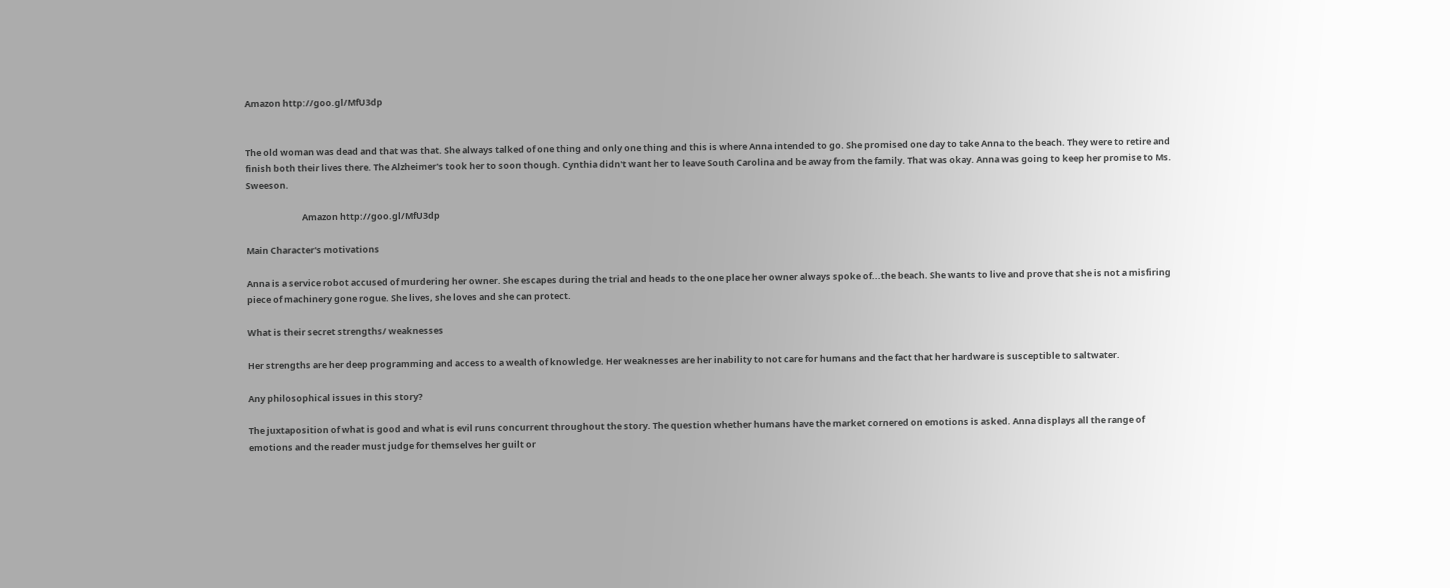Amazon http://goo.gl/MfU3dp


The old woman was dead and that was that. She always talked of one thing and only one thing and this is where Anna intended to go. She promised one day to take Anna to the beach. They were to retire and finish both their lives there. The Alzheimer's took her to soon though. Cynthia didn't want her to leave South Carolina and be away from the family. That was okay. Anna was going to keep her promise to Ms. Sweeson.

                            Amazon http://goo.gl/MfU3dp

Main Character's motivations

Anna is a service robot accused of murdering her owner. She escapes during the trial and heads to the one place her owner always spoke of...the beach. She wants to live and prove that she is not a misfiring piece of machinery gone rogue. She lives, she loves and she can protect.

What is their secret strengths/ weaknesses

Her strengths are her deep programming and access to a wealth of knowledge. Her weaknesses are her inability to not care for humans and the fact that her hardware is susceptible to saltwater.

Any philosophical issues in this story?

The juxtaposition of what is good and what is evil runs concurrent throughout the story. The question whether humans have the market cornered on emotions is asked. Anna displays all the range of emotions and the reader must judge for themselves her guilt or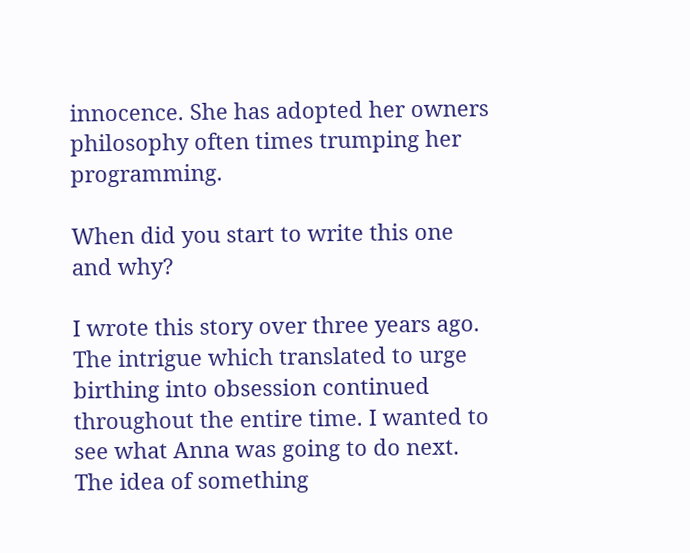innocence. She has adopted her owners philosophy often times trumping her programming.

When did you start to write this one and why?

I wrote this story over three years ago. The intrigue which translated to urge birthing into obsession continued throughout the entire time. I wanted to see what Anna was going to do next. The idea of something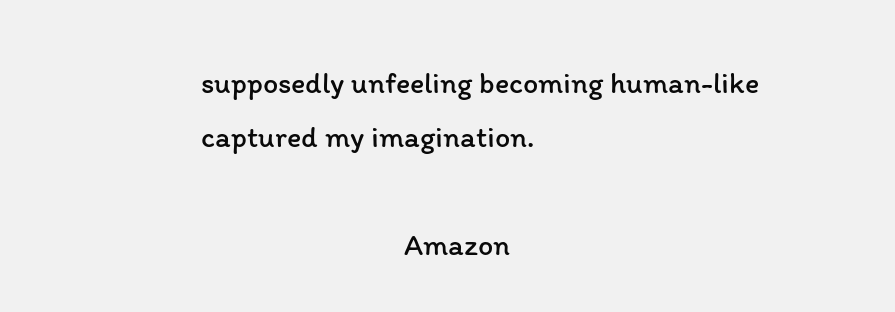supposedly unfeeling becoming human-like captured my imagination.

                             Amazon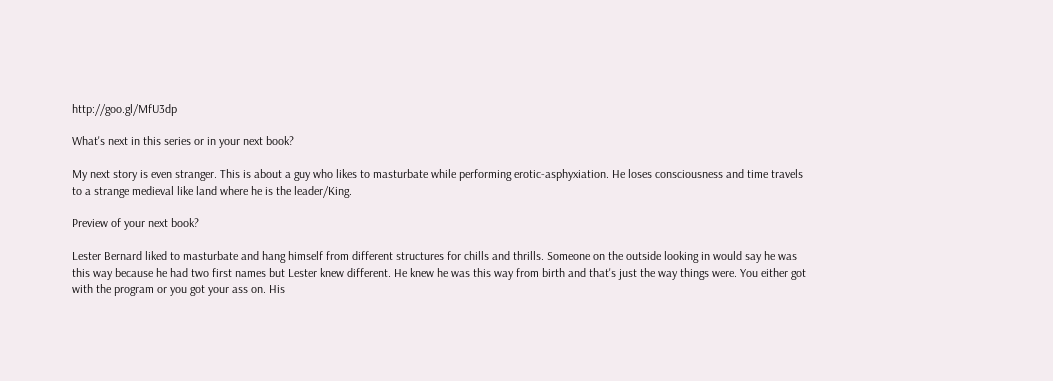http://goo.gl/MfU3dp

What's next in this series or in your next book?

My next story is even stranger. This is about a guy who likes to masturbate while performing erotic-asphyxiation. He loses consciousness and time travels to a strange medieval like land where he is the leader/King.

Preview of your next book?

Lester Bernard liked to masturbate and hang himself from different structures for chills and thrills. Someone on the outside looking in would say he was this way because he had two first names but Lester knew different. He knew he was this way from birth and that's just the way things were. You either got with the program or you got your ass on. His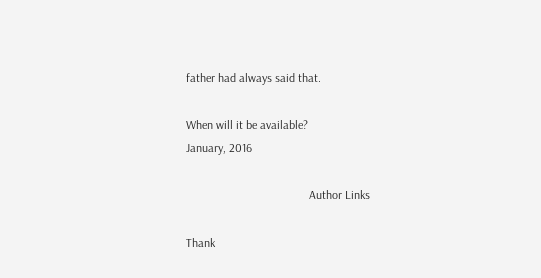father had always said that.

When will it be available?
January, 2016

                                         Author Links

Thank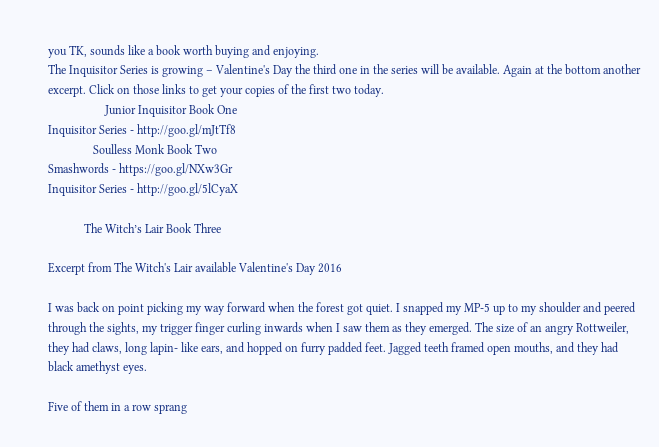you TK, sounds like a book worth buying and enjoying.
The Inquisitor Series is growing – Valentine's Day the third one in the series will be available. Again at the bottom another excerpt. Click on those links to get your copies of the first two today.
                   Junior Inquisitor Book One
Inquisitor Series - http://goo.gl/mJtTf8
               Soulless Monk Book Two
Smashwords - https://goo.gl/NXw3Gr
Inquisitor Series - http://goo.gl/5lCyaX

            The Witch’s Lair Book Three

Excerpt from The Witch's Lair available Valentine's Day 2016

I was back on point picking my way forward when the forest got quiet. I snapped my MP-5 up to my shoulder and peered through the sights, my trigger finger curling inwards when I saw them as they emerged. The size of an angry Rottweiler, they had claws, long lapin- like ears, and hopped on furry padded feet. Jagged teeth framed open mouths, and they had black amethyst eyes.

Five of them in a row sprang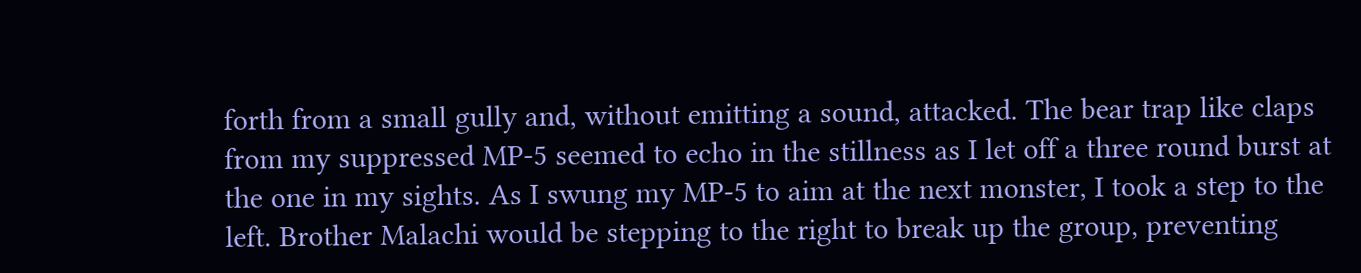forth from a small gully and, without emitting a sound, attacked. The bear trap like claps from my suppressed MP-5 seemed to echo in the stillness as I let off a three round burst at the one in my sights. As I swung my MP-5 to aim at the next monster, I took a step to the left. Brother Malachi would be stepping to the right to break up the group, preventing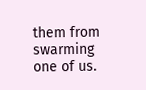them from swarming one of us.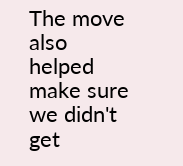The move also helped make sure we didn't get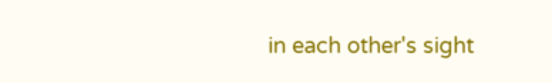in each other's sight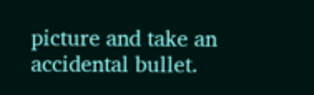picture and take an accidental bullet.